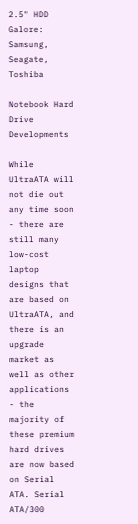2.5" HDD Galore: Samsung, Seagate, Toshiba

Notebook Hard Drive Developments

While UltraATA will not die out any time soon - there are still many low-cost laptop designs that are based on UltraATA, and there is an upgrade market as well as other applications - the majority of these premium hard drives are now based on Serial ATA. Serial ATA/300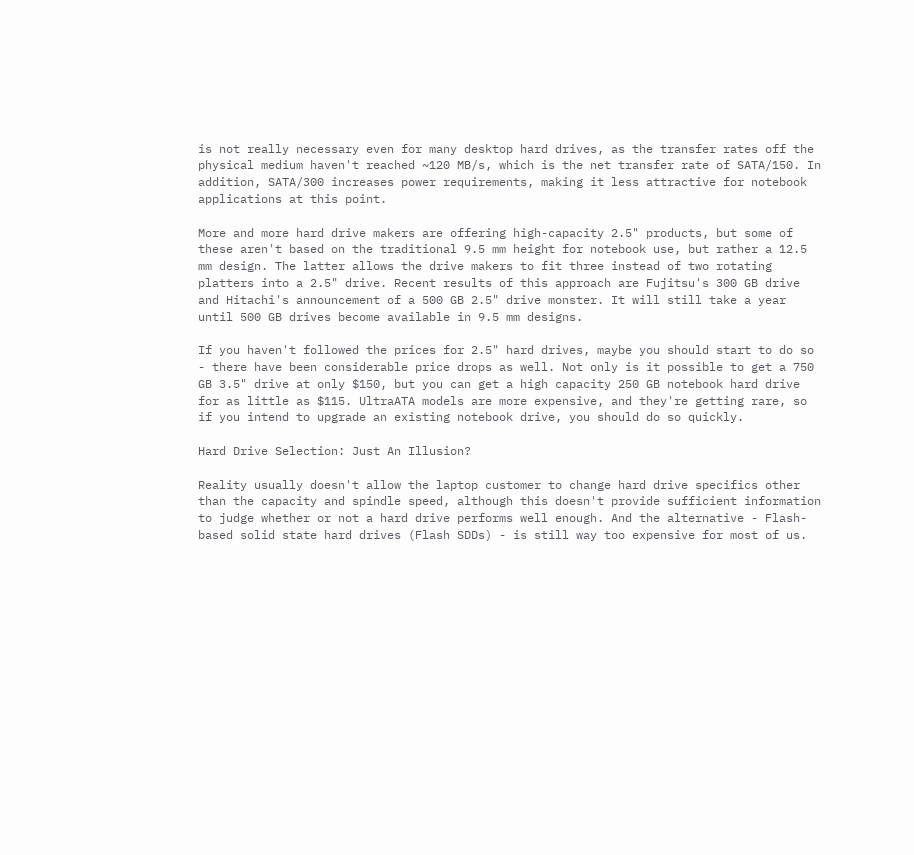is not really necessary even for many desktop hard drives, as the transfer rates off the physical medium haven't reached ~120 MB/s, which is the net transfer rate of SATA/150. In addition, SATA/300 increases power requirements, making it less attractive for notebook applications at this point.

More and more hard drive makers are offering high-capacity 2.5" products, but some of these aren't based on the traditional 9.5 mm height for notebook use, but rather a 12.5 mm design. The latter allows the drive makers to fit three instead of two rotating platters into a 2.5" drive. Recent results of this approach are Fujitsu's 300 GB drive and Hitachi's announcement of a 500 GB 2.5" drive monster. It will still take a year until 500 GB drives become available in 9.5 mm designs.

If you haven't followed the prices for 2.5" hard drives, maybe you should start to do so - there have been considerable price drops as well. Not only is it possible to get a 750 GB 3.5" drive at only $150, but you can get a high capacity 250 GB notebook hard drive for as little as $115. UltraATA models are more expensive, and they're getting rare, so if you intend to upgrade an existing notebook drive, you should do so quickly.

Hard Drive Selection: Just An Illusion?

Reality usually doesn't allow the laptop customer to change hard drive specifics other than the capacity and spindle speed, although this doesn't provide sufficient information to judge whether or not a hard drive performs well enough. And the alternative - Flash-based solid state hard drives (Flash SDDs) - is still way too expensive for most of us.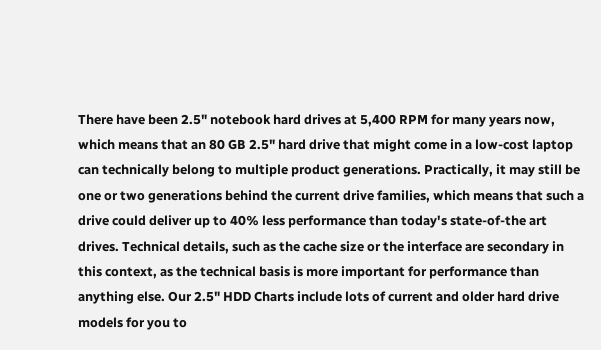There have been 2.5" notebook hard drives at 5,400 RPM for many years now, which means that an 80 GB 2.5" hard drive that might come in a low-cost laptop can technically belong to multiple product generations. Practically, it may still be one or two generations behind the current drive families, which means that such a drive could deliver up to 40% less performance than today's state-of-the art drives. Technical details, such as the cache size or the interface are secondary in this context, as the technical basis is more important for performance than anything else. Our 2.5" HDD Charts include lots of current and older hard drive models for you to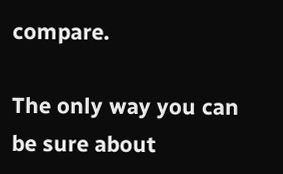compare.

The only way you can be sure about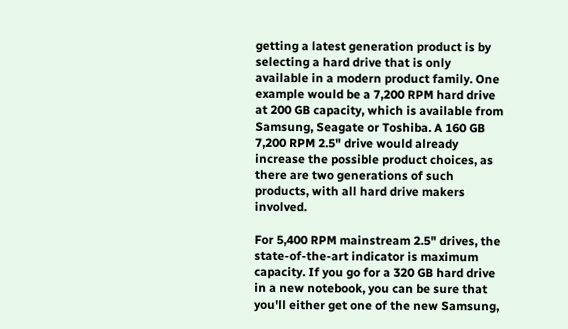getting a latest generation product is by selecting a hard drive that is only available in a modern product family. One example would be a 7,200 RPM hard drive at 200 GB capacity, which is available from Samsung, Seagate or Toshiba. A 160 GB 7,200 RPM 2.5" drive would already increase the possible product choices, as there are two generations of such products, with all hard drive makers involved.

For 5,400 RPM mainstream 2.5" drives, the state-of-the-art indicator is maximum capacity. If you go for a 320 GB hard drive in a new notebook, you can be sure that you'll either get one of the new Samsung,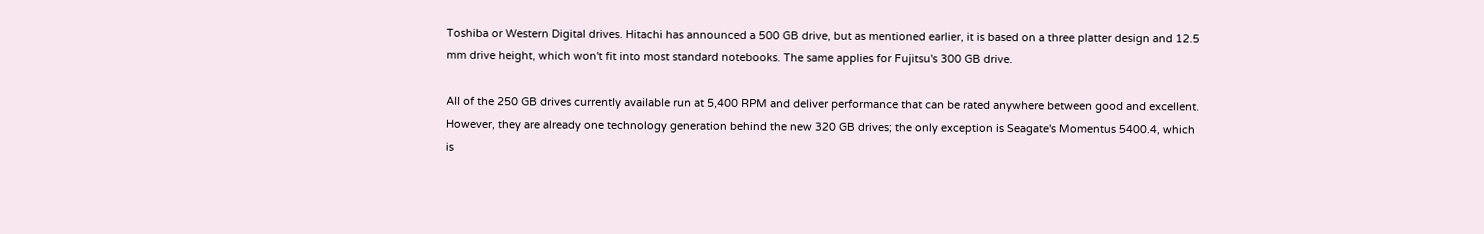Toshiba or Western Digital drives. Hitachi has announced a 500 GB drive, but as mentioned earlier, it is based on a three platter design and 12.5 mm drive height, which won't fit into most standard notebooks. The same applies for Fujitsu's 300 GB drive.

All of the 250 GB drives currently available run at 5,400 RPM and deliver performance that can be rated anywhere between good and excellent. However, they are already one technology generation behind the new 320 GB drives; the only exception is Seagate's Momentus 5400.4, which is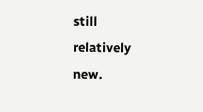still relatively new.